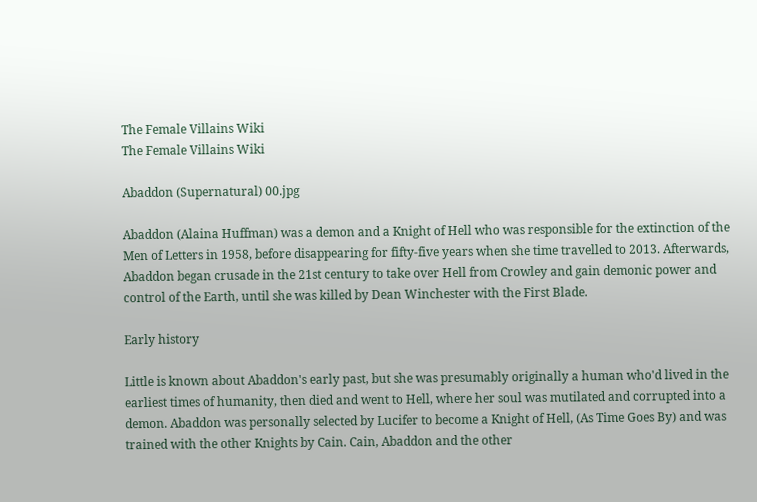The Female Villains Wiki
The Female Villains Wiki

Abaddon (Supernatural) 00.jpg

Abaddon (Alaina Huffman) was a demon and a Knight of Hell who was responsible for the extinction of the Men of Letters in 1958, before disappearing for fifty-five years when she time travelled to 2013. Afterwards, Abaddon began crusade in the 21st century to take over Hell from Crowley and gain demonic power and control of the Earth, until she was killed by Dean Winchester with the First Blade.

Early history

Little is known about Abaddon's early past, but she was presumably originally a human who'd lived in the earliest times of humanity, then died and went to Hell, where her soul was mutilated and corrupted into a demon. Abaddon was personally selected by Lucifer to become a Knight of Hell, (As Time Goes By) and was trained with the other Knights by Cain. Cain, Abaddon and the other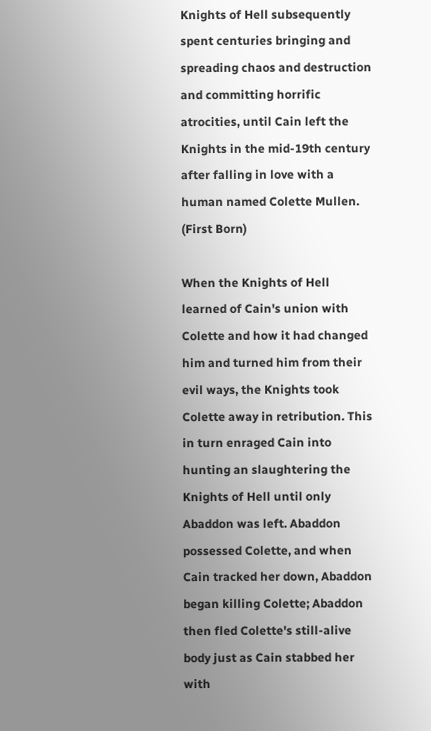Knights of Hell subsequently spent centuries bringing and spreading chaos and destruction and committing horrific atrocities, until Cain left the Knights in the mid-19th century after falling in love with a human named Colette Mullen. (First Born)

When the Knights of Hell learned of Cain's union with Colette and how it had changed him and turned him from their evil ways, the Knights took Colette away in retribution. This in turn enraged Cain into hunting an slaughtering the Knights of Hell until only Abaddon was left. Abaddon possessed Colette, and when Cain tracked her down, Abaddon began killing Colette; Abaddon then fled Colette's still-alive body just as Cain stabbed her with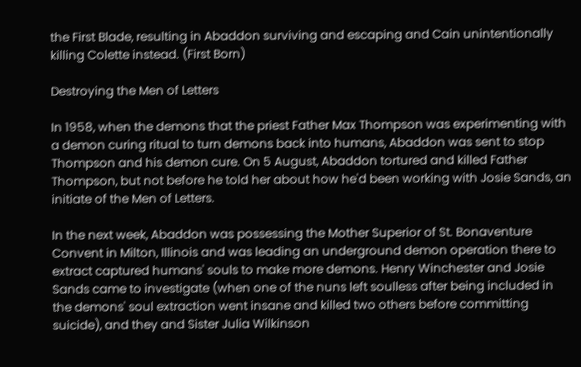the First Blade, resulting in Abaddon surviving and escaping and Cain unintentionally killing Colette instead. (First Born)

Destroying the Men of Letters

In 1958, when the demons that the priest Father Max Thompson was experimenting with a demon curing ritual to turn demons back into humans, Abaddon was sent to stop Thompson and his demon cure. On 5 August, Abaddon tortured and killed Father Thompson, but not before he told her about how he'd been working with Josie Sands, an initiate of the Men of Letters.

In the next week, Abaddon was possessing the Mother Superior of St. Bonaventure Convent in Milton, Illinois and was leading an underground demon operation there to extract captured humans' souls to make more demons. Henry Winchester and Josie Sands came to investigate (when one of the nuns left soulless after being included in the demons' soul extraction went insane and killed two others before committing suicide), and they and Sister Julia Wilkinson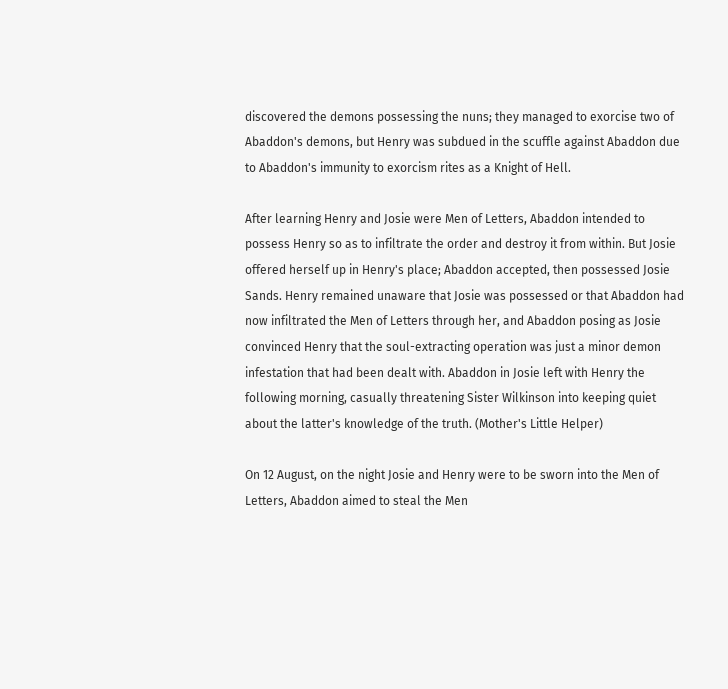discovered the demons possessing the nuns; they managed to exorcise two of Abaddon's demons, but Henry was subdued in the scuffle against Abaddon due to Abaddon's immunity to exorcism rites as a Knight of Hell.

After learning Henry and Josie were Men of Letters, Abaddon intended to possess Henry so as to infiltrate the order and destroy it from within. But Josie offered herself up in Henry's place; Abaddon accepted, then possessed Josie Sands. Henry remained unaware that Josie was possessed or that Abaddon had now infiltrated the Men of Letters through her, and Abaddon posing as Josie convinced Henry that the soul-extracting operation was just a minor demon infestation that had been dealt with. Abaddon in Josie left with Henry the following morning, casually threatening Sister Wilkinson into keeping quiet about the latter's knowledge of the truth. (Mother's Little Helper)

On 12 August, on the night Josie and Henry were to be sworn into the Men of Letters, Abaddon aimed to steal the Men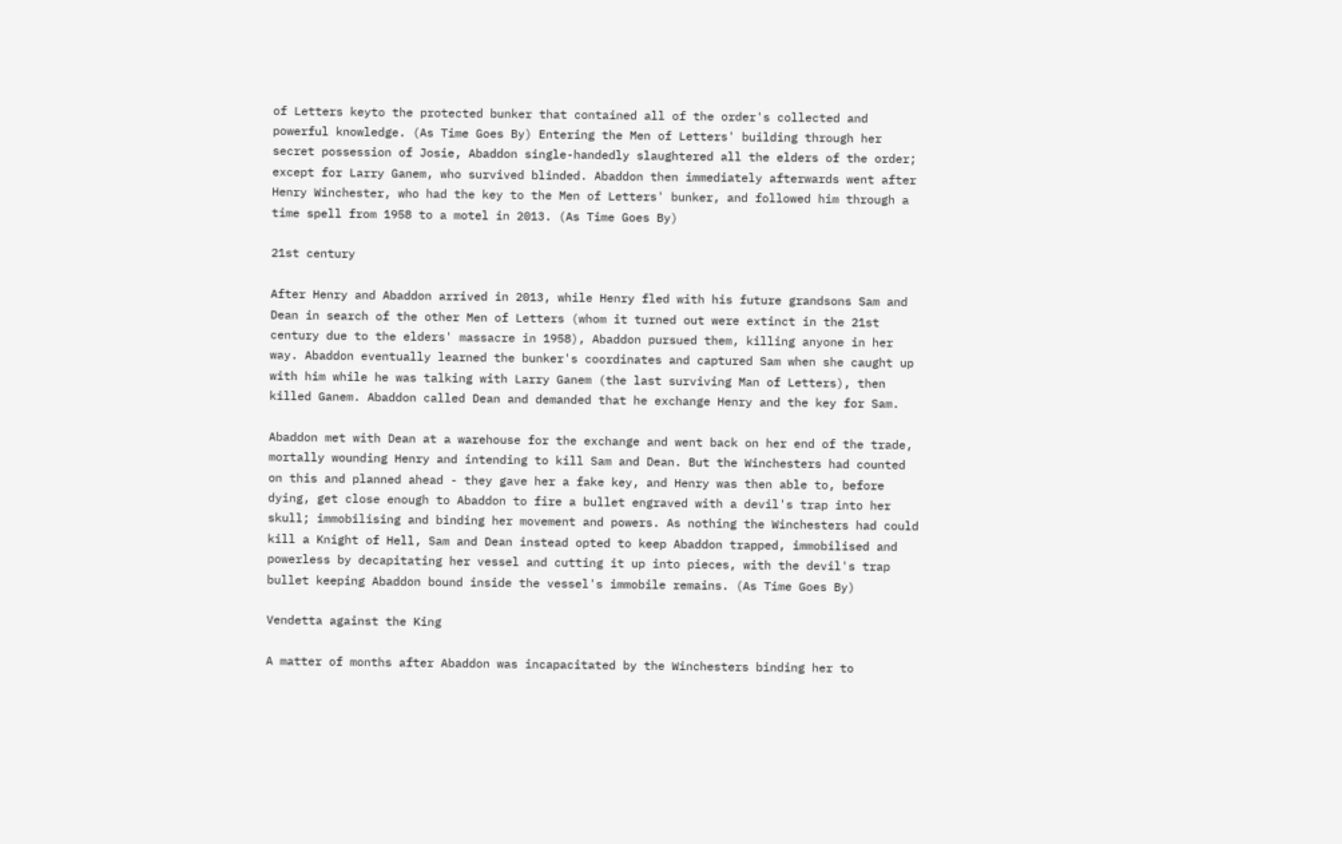of Letters keyto the protected bunker that contained all of the order's collected and powerful knowledge. (As Time Goes By) Entering the Men of Letters' building through her secret possession of Josie, Abaddon single-handedly slaughtered all the elders of the order; except for Larry Ganem, who survived blinded. Abaddon then immediately afterwards went after Henry Winchester, who had the key to the Men of Letters' bunker, and followed him through a time spell from 1958 to a motel in 2013. (As Time Goes By)

21st century

After Henry and Abaddon arrived in 2013, while Henry fled with his future grandsons Sam and Dean in search of the other Men of Letters (whom it turned out were extinct in the 21st century due to the elders' massacre in 1958), Abaddon pursued them, killing anyone in her way. Abaddon eventually learned the bunker's coordinates and captured Sam when she caught up with him while he was talking with Larry Ganem (the last surviving Man of Letters), then killed Ganem. Abaddon called Dean and demanded that he exchange Henry and the key for Sam.

Abaddon met with Dean at a warehouse for the exchange and went back on her end of the trade, mortally wounding Henry and intending to kill Sam and Dean. But the Winchesters had counted on this and planned ahead - they gave her a fake key, and Henry was then able to, before dying, get close enough to Abaddon to fire a bullet engraved with a devil's trap into her skull; immobilising and binding her movement and powers. As nothing the Winchesters had could kill a Knight of Hell, Sam and Dean instead opted to keep Abaddon trapped, immobilised and powerless by decapitating her vessel and cutting it up into pieces, with the devil's trap bullet keeping Abaddon bound inside the vessel's immobile remains. (As Time Goes By)

Vendetta against the King

A matter of months after Abaddon was incapacitated by the Winchesters binding her to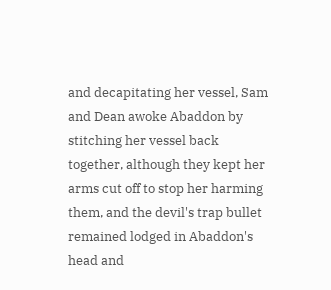and decapitating her vessel, Sam and Dean awoke Abaddon by stitching her vessel back together, although they kept her arms cut off to stop her harming them, and the devil's trap bullet remained lodged in Abaddon's head and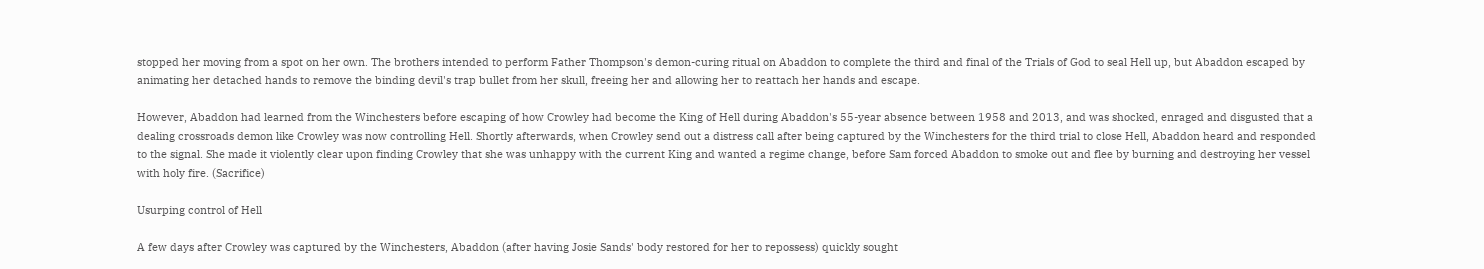stopped her moving from a spot on her own. The brothers intended to perform Father Thompson's demon-curing ritual on Abaddon to complete the third and final of the Trials of God to seal Hell up, but Abaddon escaped by animating her detached hands to remove the binding devil's trap bullet from her skull, freeing her and allowing her to reattach her hands and escape.

However, Abaddon had learned from the Winchesters before escaping of how Crowley had become the King of Hell during Abaddon's 55-year absence between 1958 and 2013, and was shocked, enraged and disgusted that a dealing crossroads demon like Crowley was now controlling Hell. Shortly afterwards, when Crowley send out a distress call after being captured by the Winchesters for the third trial to close Hell, Abaddon heard and responded to the signal. She made it violently clear upon finding Crowley that she was unhappy with the current King and wanted a regime change, before Sam forced Abaddon to smoke out and flee by burning and destroying her vessel with holy fire. (Sacrifice)

Usurping control of Hell

A few days after Crowley was captured by the Winchesters, Abaddon (after having Josie Sands' body restored for her to repossess) quickly sought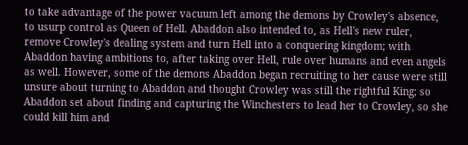to take advantage of the power vacuum left among the demons by Crowley's absence, to usurp control as Queen of Hell. Abaddon also intended to, as Hell's new ruler, remove Crowley's dealing system and turn Hell into a conquering kingdom; with Abaddon having ambitions to, after taking over Hell, rule over humans and even angels as well. However, some of the demons Abaddon began recruiting to her cause were still unsure about turning to Abaddon and thought Crowley was still the rightful King; so Abaddon set about finding and capturing the Winchesters to lead her to Crowley, so she could kill him and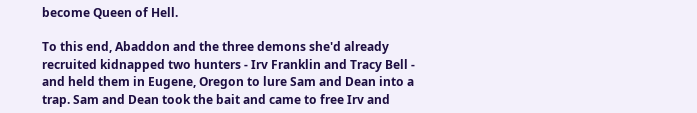become Queen of Hell.

To this end, Abaddon and the three demons she'd already recruited kidnapped two hunters - Irv Franklin and Tracy Bell - and held them in Eugene, Oregon to lure Sam and Dean into a trap. Sam and Dean took the bait and came to free Irv and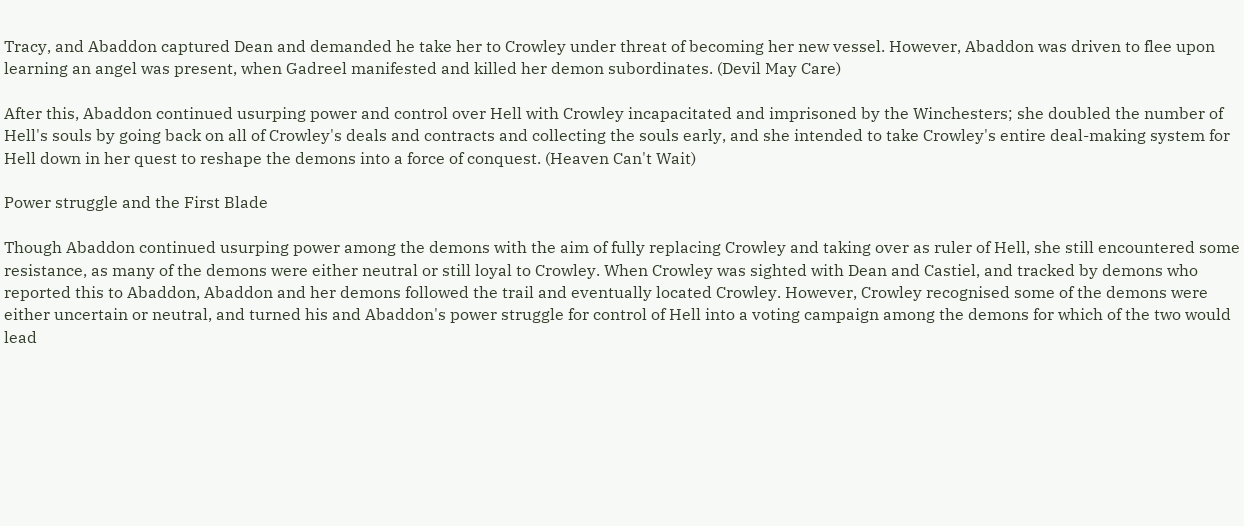Tracy, and Abaddon captured Dean and demanded he take her to Crowley under threat of becoming her new vessel. However, Abaddon was driven to flee upon learning an angel was present, when Gadreel manifested and killed her demon subordinates. (Devil May Care)

After this, Abaddon continued usurping power and control over Hell with Crowley incapacitated and imprisoned by the Winchesters; she doubled the number of Hell's souls by going back on all of Crowley's deals and contracts and collecting the souls early, and she intended to take Crowley's entire deal-making system for Hell down in her quest to reshape the demons into a force of conquest. (Heaven Can't Wait)

Power struggle and the First Blade

Though Abaddon continued usurping power among the demons with the aim of fully replacing Crowley and taking over as ruler of Hell, she still encountered some resistance, as many of the demons were either neutral or still loyal to Crowley. When Crowley was sighted with Dean and Castiel, and tracked by demons who reported this to Abaddon, Abaddon and her demons followed the trail and eventually located Crowley. However, Crowley recognised some of the demons were either uncertain or neutral, and turned his and Abaddon's power struggle for control of Hell into a voting campaign among the demons for which of the two would lead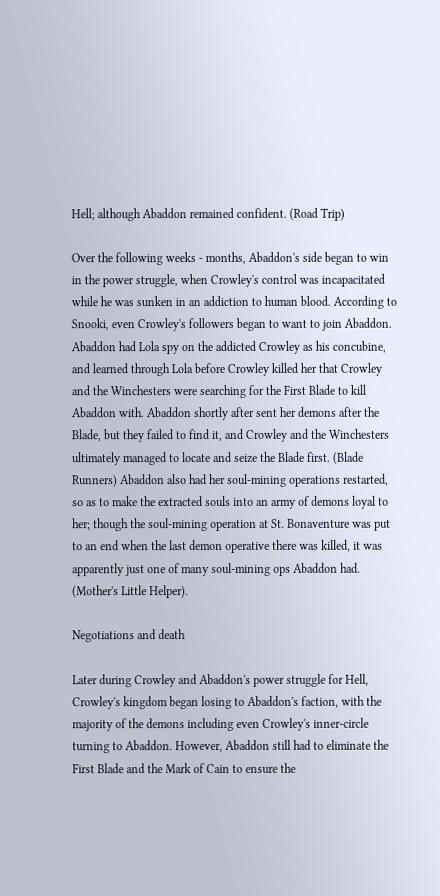Hell; although Abaddon remained confident. (Road Trip)

Over the following weeks - months, Abaddon's side began to win in the power struggle, when Crowley's control was incapacitated while he was sunken in an addiction to human blood. According to Snooki, even Crowley's followers began to want to join Abaddon. Abaddon had Lola spy on the addicted Crowley as his concubine, and learned through Lola before Crowley killed her that Crowley and the Winchesters were searching for the First Blade to kill Abaddon with. Abaddon shortly after sent her demons after the Blade, but they failed to find it, and Crowley and the Winchesters ultimately managed to locate and seize the Blade first. (Blade Runners) Abaddon also had her soul-mining operations restarted, so as to make the extracted souls into an army of demons loyal to her; though the soul-mining operation at St. Bonaventure was put to an end when the last demon operative there was killed, it was apparently just one of many soul-mining ops Abaddon had. (Mother's Little Helper).

Negotiations and death

Later during Crowley and Abaddon's power struggle for Hell, Crowley's kingdom began losing to Abaddon's faction, with the majority of the demons including even Crowley's inner-circle turning to Abaddon. However, Abaddon still had to eliminate the First Blade and the Mark of Cain to ensure the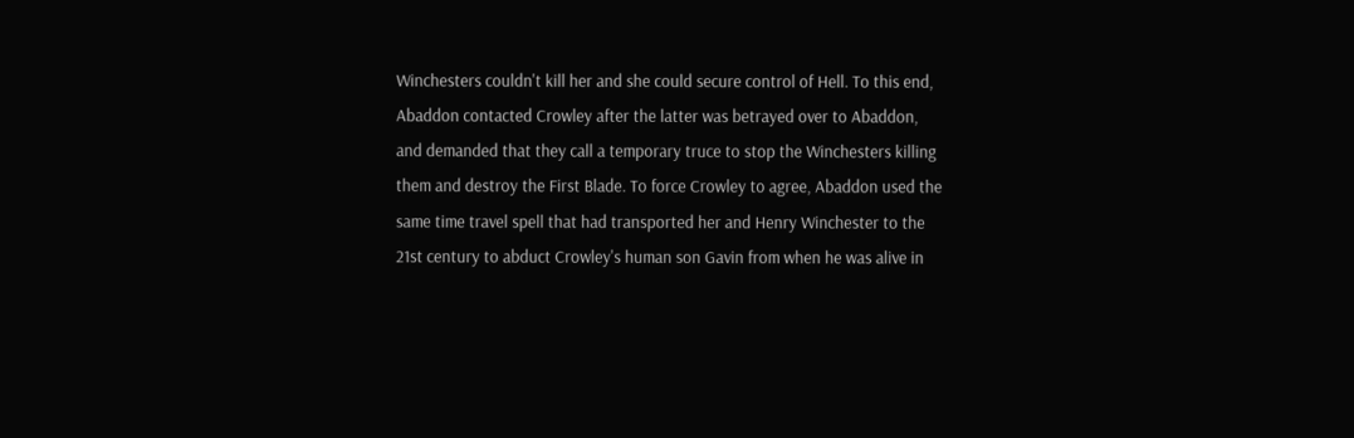Winchesters couldn't kill her and she could secure control of Hell. To this end, Abaddon contacted Crowley after the latter was betrayed over to Abaddon, and demanded that they call a temporary truce to stop the Winchesters killing them and destroy the First Blade. To force Crowley to agree, Abaddon used the same time travel spell that had transported her and Henry Winchester to the 21st century to abduct Crowley's human son Gavin from when he was alive in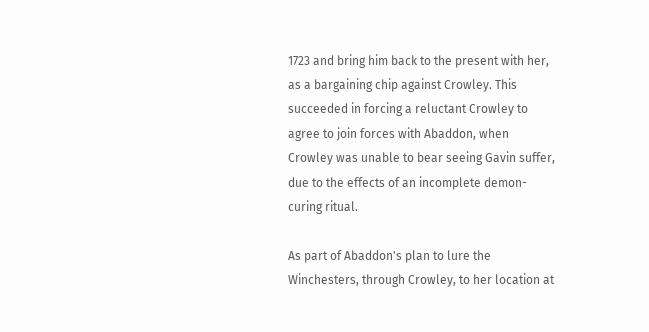1723 and bring him back to the present with her, as a bargaining chip against Crowley. This succeeded in forcing a reluctant Crowley to agree to join forces with Abaddon, when Crowley was unable to bear seeing Gavin suffer, due to the effects of an incomplete demon-curing ritual.

As part of Abaddon's plan to lure the Winchesters, through Crowley, to her location at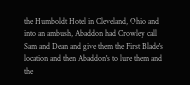the Humboldt Hotel in Cleveland, Ohio and into an ambush, Abaddon had Crowley call Sam and Dean and give them the First Blade's location and then Abaddon's to lure them and the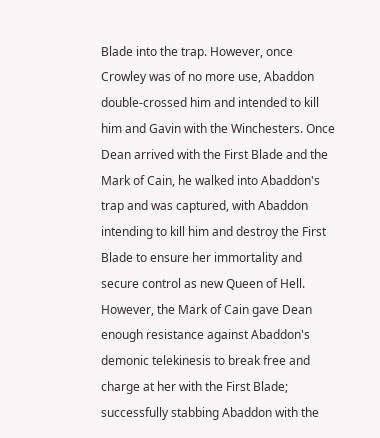Blade into the trap. However, once Crowley was of no more use, Abaddon double-crossed him and intended to kill him and Gavin with the Winchesters. Once Dean arrived with the First Blade and the Mark of Cain, he walked into Abaddon's trap and was captured, with Abaddon intending to kill him and destroy the First Blade to ensure her immortality and secure control as new Queen of Hell. However, the Mark of Cain gave Dean enough resistance against Abaddon's demonic telekinesis to break free and charge at her with the First Blade; successfully stabbing Abaddon with the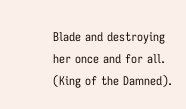Blade and destroying her once and for all. (King of the Damned).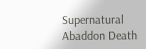Supernatural Abaddon Death